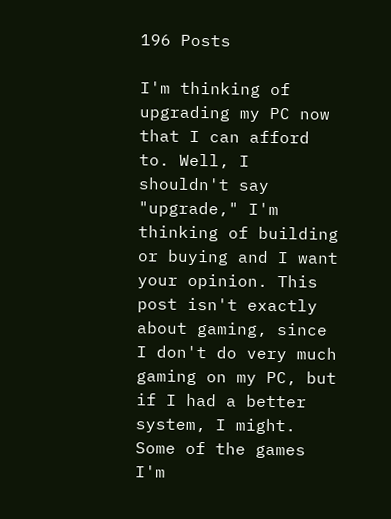196 Posts

I'm thinking of upgrading my PC now that I can afford to. Well, I shouldn't say "upgrade," I'm thinking of building or buying and I want your opinion. This post isn't exactly about gaming, since I don't do very much gaming on my PC, but if I had a better system, I might. Some of the games I'm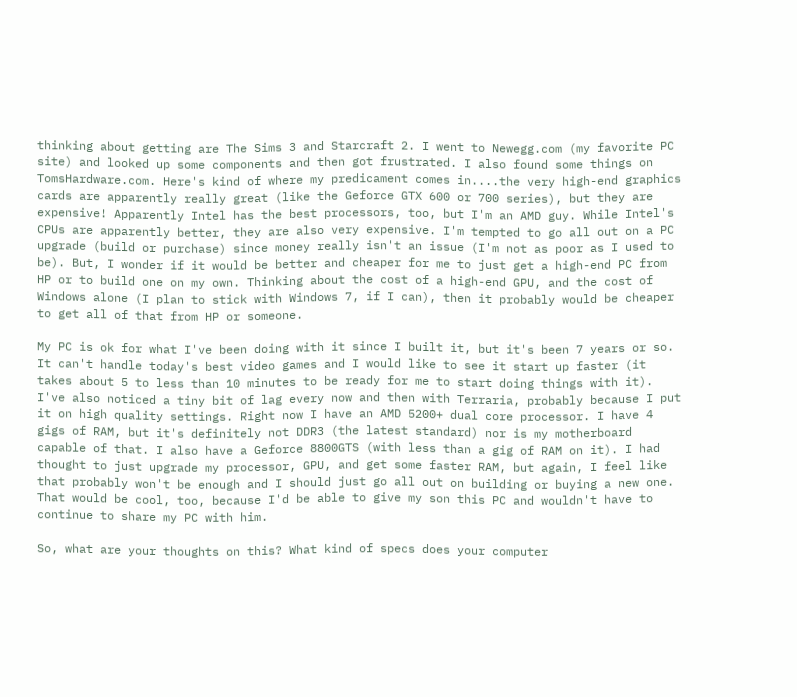thinking about getting are The Sims 3 and Starcraft 2. I went to Newegg.com (my favorite PC site) and looked up some components and then got frustrated. I also found some things on TomsHardware.com. Here's kind of where my predicament comes in....the very high-end graphics cards are apparently really great (like the Geforce GTX 600 or 700 series), but they are expensive! Apparently Intel has the best processors, too, but I'm an AMD guy. While Intel's CPUs are apparently better, they are also very expensive. I'm tempted to go all out on a PC upgrade (build or purchase) since money really isn't an issue (I'm not as poor as I used to be). But, I wonder if it would be better and cheaper for me to just get a high-end PC from HP or to build one on my own. Thinking about the cost of a high-end GPU, and the cost of Windows alone (I plan to stick with Windows 7, if I can), then it probably would be cheaper to get all of that from HP or someone.

My PC is ok for what I've been doing with it since I built it, but it's been 7 years or so. It can't handle today's best video games and I would like to see it start up faster (it takes about 5 to less than 10 minutes to be ready for me to start doing things with it). I've also noticed a tiny bit of lag every now and then with Terraria, probably because I put it on high quality settings. Right now I have an AMD 5200+ dual core processor. I have 4 gigs of RAM, but it's definitely not DDR3 (the latest standard) nor is my motherboard capable of that. I also have a Geforce 8800GTS (with less than a gig of RAM on it). I had thought to just upgrade my processor, GPU, and get some faster RAM, but again, I feel like that probably won't be enough and I should just go all out on building or buying a new one. That would be cool, too, because I'd be able to give my son this PC and wouldn't have to continue to share my PC with him.

So, what are your thoughts on this? What kind of specs does your computer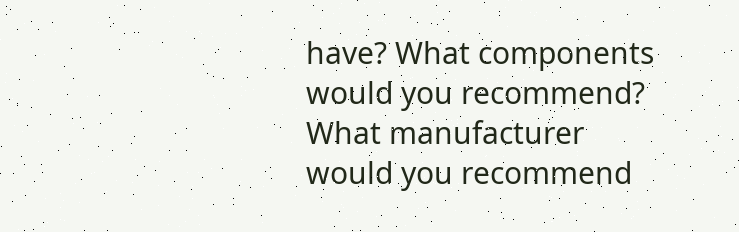have? What components would you recommend? What manufacturer would you recommend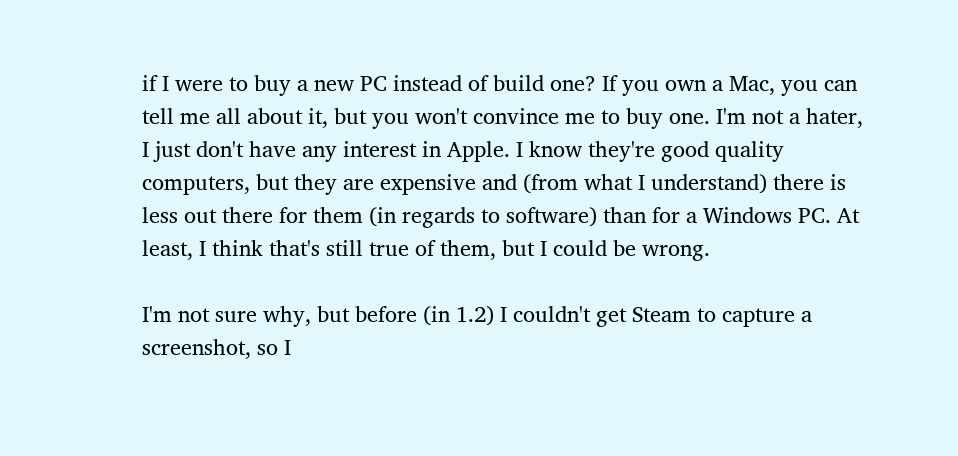if I were to buy a new PC instead of build one? If you own a Mac, you can tell me all about it, but you won't convince me to buy one. I'm not a hater, I just don't have any interest in Apple. I know they're good quality computers, but they are expensive and (from what I understand) there is less out there for them (in regards to software) than for a Windows PC. At least, I think that's still true of them, but I could be wrong.

I'm not sure why, but before (in 1.2) I couldn't get Steam to capture a screenshot, so I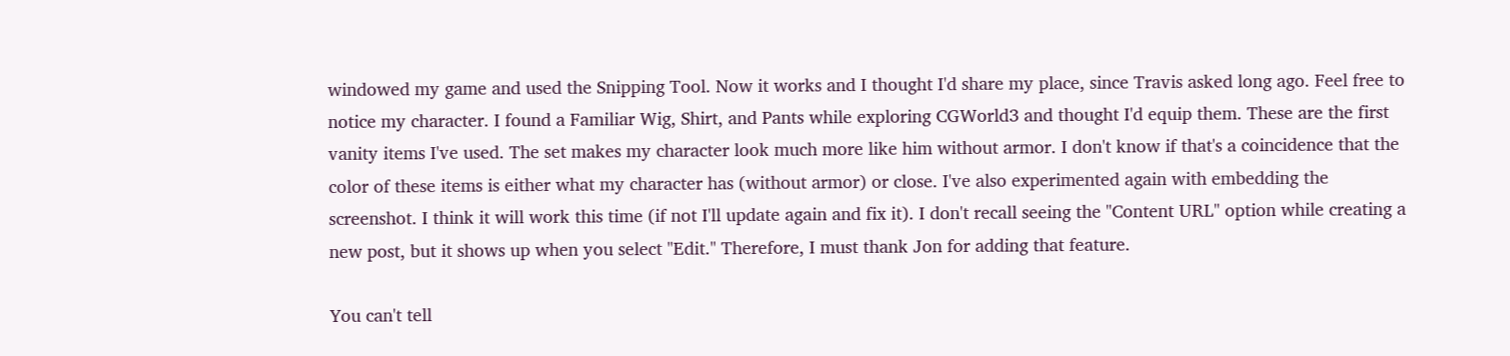windowed my game and used the Snipping Tool. Now it works and I thought I'd share my place, since Travis asked long ago. Feel free to notice my character. I found a Familiar Wig, Shirt, and Pants while exploring CGWorld3 and thought I'd equip them. These are the first vanity items I've used. The set makes my character look much more like him without armor. I don't know if that's a coincidence that the color of these items is either what my character has (without armor) or close. I've also experimented again with embedding the screenshot. I think it will work this time (if not I'll update again and fix it). I don't recall seeing the "Content URL" option while creating a new post, but it shows up when you select "Edit." Therefore, I must thank Jon for adding that feature.

You can't tell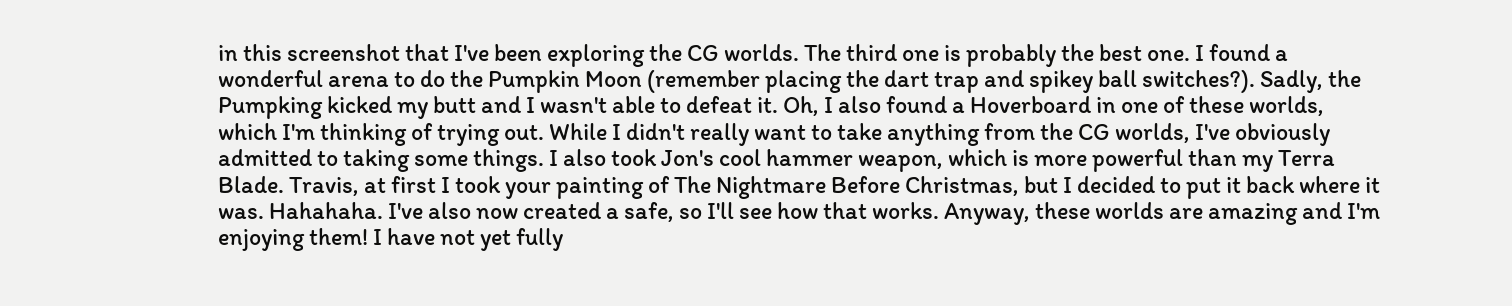in this screenshot that I've been exploring the CG worlds. The third one is probably the best one. I found a wonderful arena to do the Pumpkin Moon (remember placing the dart trap and spikey ball switches?). Sadly, the Pumpking kicked my butt and I wasn't able to defeat it. Oh, I also found a Hoverboard in one of these worlds, which I'm thinking of trying out. While I didn't really want to take anything from the CG worlds, I've obviously admitted to taking some things. I also took Jon's cool hammer weapon, which is more powerful than my Terra Blade. Travis, at first I took your painting of The Nightmare Before Christmas, but I decided to put it back where it was. Hahahaha. I've also now created a safe, so I'll see how that works. Anyway, these worlds are amazing and I'm enjoying them! I have not yet fully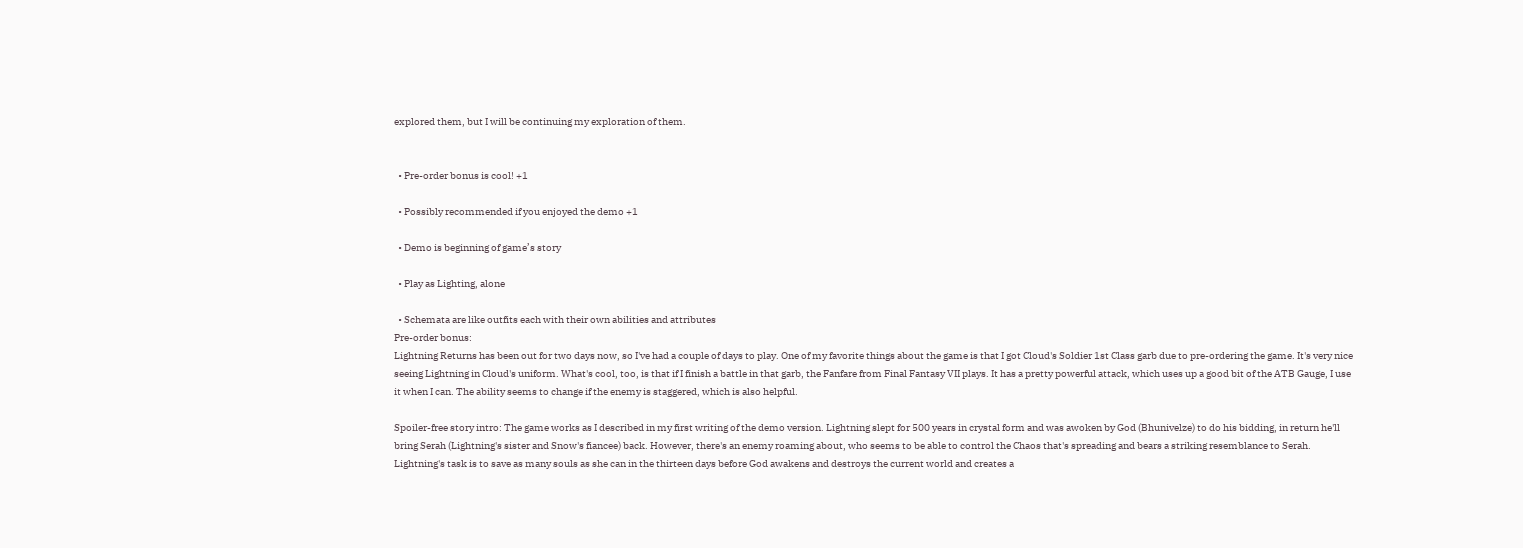explored them, but I will be continuing my exploration of them.


  • Pre-order bonus is cool! +1

  • Possibly recommended if you enjoyed the demo +1

  • Demo is beginning of game’s story

  • Play as Lighting, alone

  • Schemata are like outfits each with their own abilities and attributes
Pre-order bonus:
Lightning Returns has been out for two days now, so I've had a couple of days to play. One of my favorite things about the game is that I got Cloud's Soldier 1st Class garb due to pre-ordering the game. It's very nice seeing Lightning in Cloud's uniform. What's cool, too, is that if I finish a battle in that garb, the Fanfare from Final Fantasy VII plays. It has a pretty powerful attack, which uses up a good bit of the ATB Gauge, I use it when I can. The ability seems to change if the enemy is staggered, which is also helpful.

Spoiler-free story intro: The game works as I described in my first writing of the demo version. Lightning slept for 500 years in crystal form and was awoken by God (Bhunivelze) to do his bidding, in return he'll bring Serah (Lightning's sister and Snow's fiancee) back. However, there's an enemy roaming about, who seems to be able to control the Chaos that's spreading and bears a striking resemblance to Serah. Lightning's task is to save as many souls as she can in the thirteen days before God awakens and destroys the current world and creates a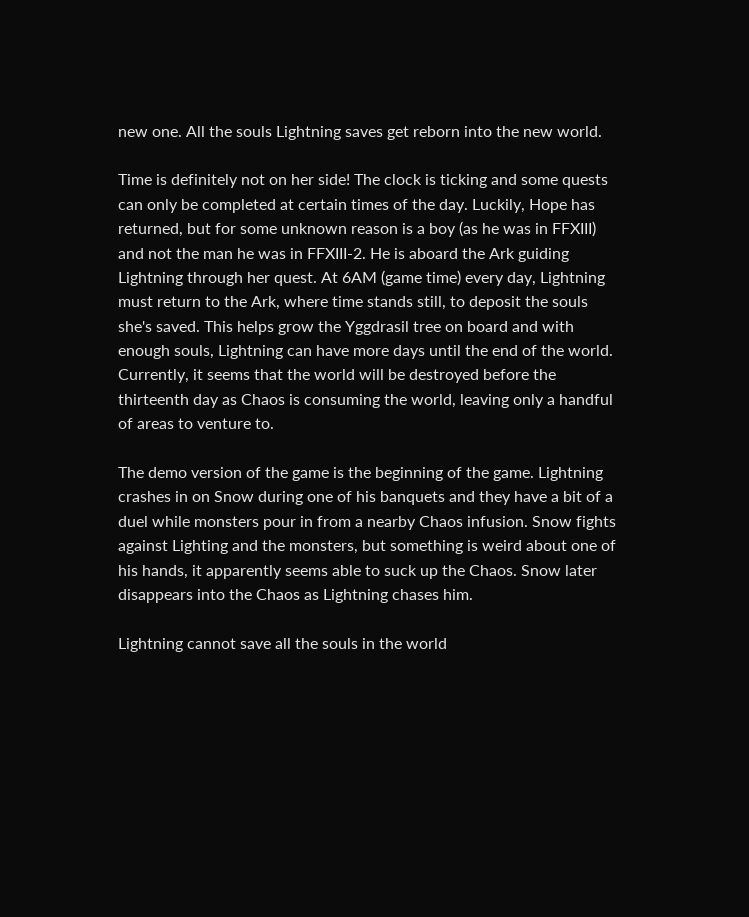new one. All the souls Lightning saves get reborn into the new world.

Time is definitely not on her side! The clock is ticking and some quests can only be completed at certain times of the day. Luckily, Hope has returned, but for some unknown reason is a boy (as he was in FFXIII) and not the man he was in FFXIII-2. He is aboard the Ark guiding Lightning through her quest. At 6AM (game time) every day, Lightning must return to the Ark, where time stands still, to deposit the souls she's saved. This helps grow the Yggdrasil tree on board and with enough souls, Lightning can have more days until the end of the world. Currently, it seems that the world will be destroyed before the thirteenth day as Chaos is consuming the world, leaving only a handful of areas to venture to.

The demo version of the game is the beginning of the game. Lightning crashes in on Snow during one of his banquets and they have a bit of a duel while monsters pour in from a nearby Chaos infusion. Snow fights against Lighting and the monsters, but something is weird about one of his hands, it apparently seems able to suck up the Chaos. Snow later disappears into the Chaos as Lightning chases him.

Lightning cannot save all the souls in the world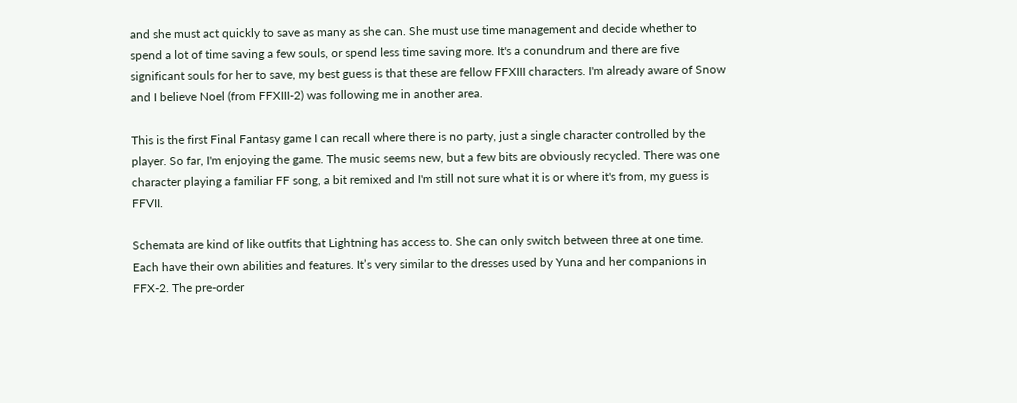and she must act quickly to save as many as she can. She must use time management and decide whether to spend a lot of time saving a few souls, or spend less time saving more. It's a conundrum and there are five significant souls for her to save, my best guess is that these are fellow FFXIII characters. I'm already aware of Snow and I believe Noel (from FFXIII-2) was following me in another area.

This is the first Final Fantasy game I can recall where there is no party, just a single character controlled by the player. So far, I'm enjoying the game. The music seems new, but a few bits are obviously recycled. There was one character playing a familiar FF song, a bit remixed and I'm still not sure what it is or where it's from, my guess is FFVII.

Schemata are kind of like outfits that Lightning has access to. She can only switch between three at one time. Each have their own abilities and features. It’s very similar to the dresses used by Yuna and her companions in FFX-2. The pre-order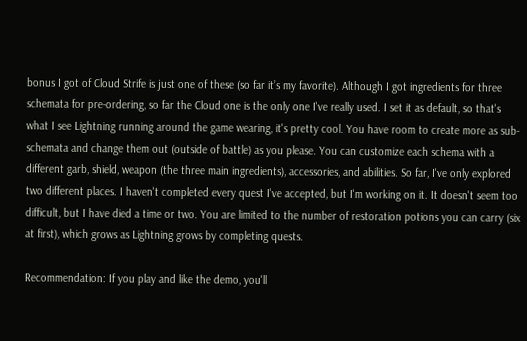bonus I got of Cloud Strife is just one of these (so far it’s my favorite). Although I got ingredients for three schemata for pre-ordering, so far the Cloud one is the only one I've really used. I set it as default, so that's what I see Lightning running around the game wearing, it's pretty cool. You have room to create more as sub-schemata and change them out (outside of battle) as you please. You can customize each schema with a different garb, shield, weapon (the three main ingredients), accessories, and abilities. So far, I've only explored two different places. I haven't completed every quest I've accepted, but I'm working on it. It doesn't seem too difficult, but I have died a time or two. You are limited to the number of restoration potions you can carry (six at first), which grows as Lightning grows by completing quests.

Recommendation: If you play and like the demo, you'll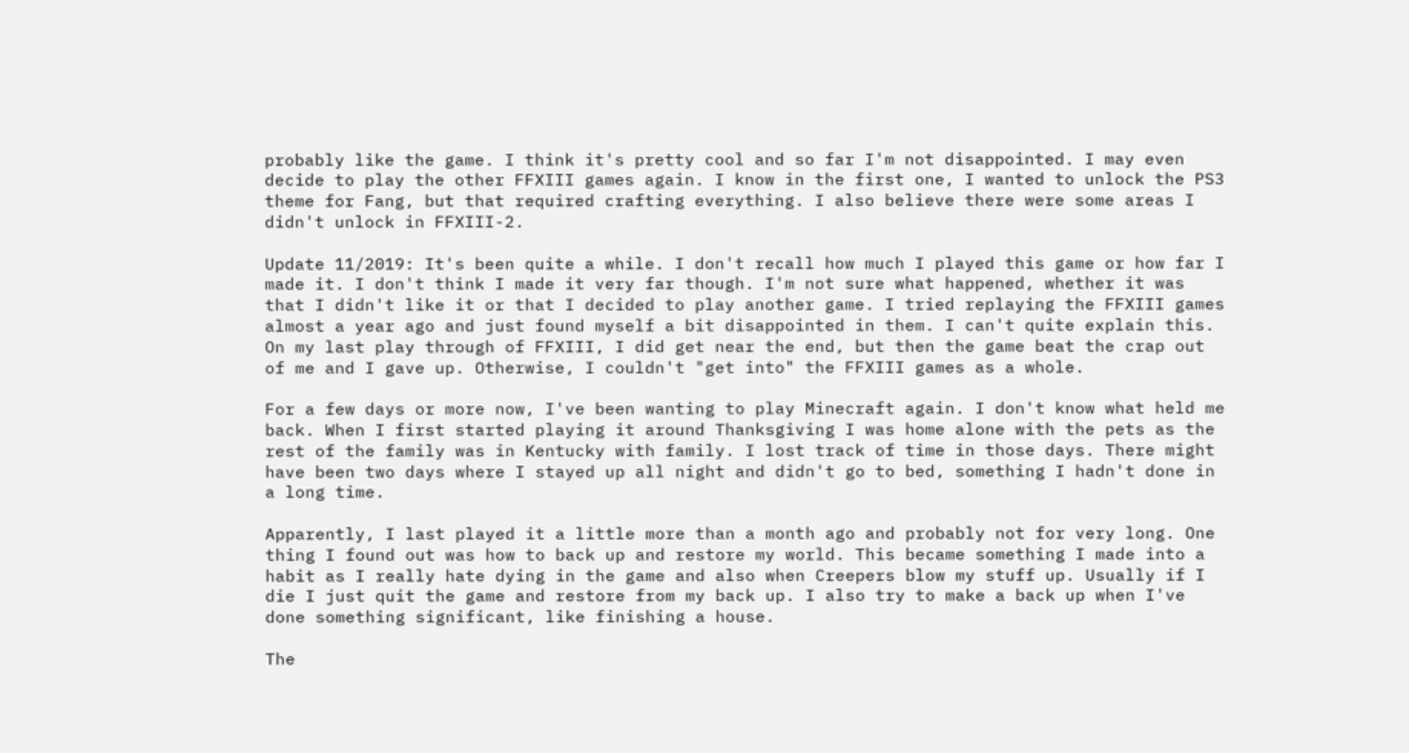probably like the game. I think it's pretty cool and so far I'm not disappointed. I may even decide to play the other FFXIII games again. I know in the first one, I wanted to unlock the PS3 theme for Fang, but that required crafting everything. I also believe there were some areas I didn't unlock in FFXIII-2.

Update 11/2019: It's been quite a while. I don't recall how much I played this game or how far I made it. I don't think I made it very far though. I'm not sure what happened, whether it was that I didn't like it or that I decided to play another game. I tried replaying the FFXIII games almost a year ago and just found myself a bit disappointed in them. I can't quite explain this. On my last play through of FFXIII, I did get near the end, but then the game beat the crap out of me and I gave up. Otherwise, I couldn't "get into" the FFXIII games as a whole.

For a few days or more now, I've been wanting to play Minecraft again. I don't know what held me back. When I first started playing it around Thanksgiving I was home alone with the pets as the rest of the family was in Kentucky with family. I lost track of time in those days. There might have been two days where I stayed up all night and didn't go to bed, something I hadn't done in a long time.

Apparently, I last played it a little more than a month ago and probably not for very long. One thing I found out was how to back up and restore my world. This became something I made into a habit as I really hate dying in the game and also when Creepers blow my stuff up. Usually if I die I just quit the game and restore from my back up. I also try to make a back up when I've done something significant, like finishing a house.

The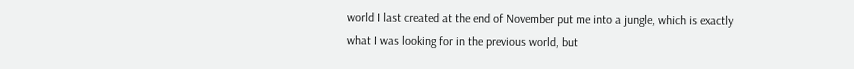world I last created at the end of November put me into a jungle, which is exactly what I was looking for in the previous world, but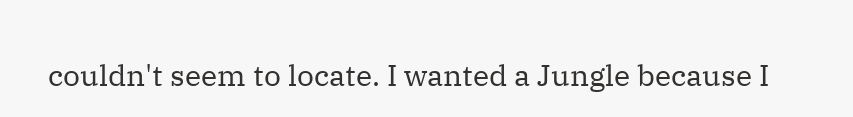couldn't seem to locate. I wanted a Jungle because I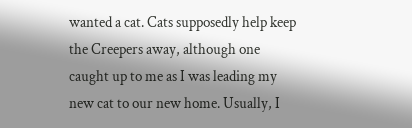wanted a cat. Cats supposedly help keep the Creepers away, although one caught up to me as I was leading my new cat to our new home. Usually, I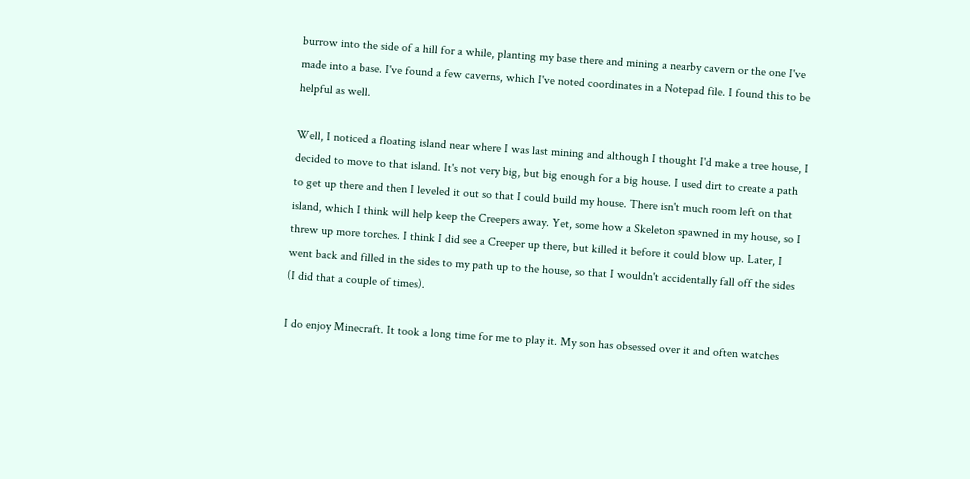burrow into the side of a hill for a while, planting my base there and mining a nearby cavern or the one I've made into a base. I've found a few caverns, which I've noted coordinates in a Notepad file. I found this to be helpful as well.

Well, I noticed a floating island near where I was last mining and although I thought I'd make a tree house, I decided to move to that island. It's not very big, but big enough for a big house. I used dirt to create a path to get up there and then I leveled it out so that I could build my house. There isn't much room left on that island, which I think will help keep the Creepers away. Yet, some how a Skeleton spawned in my house, so I threw up more torches. I think I did see a Creeper up there, but killed it before it could blow up. Later, I went back and filled in the sides to my path up to the house, so that I wouldn't accidentally fall off the sides (I did that a couple of times).

I do enjoy Minecraft. It took a long time for me to play it. My son has obsessed over it and often watches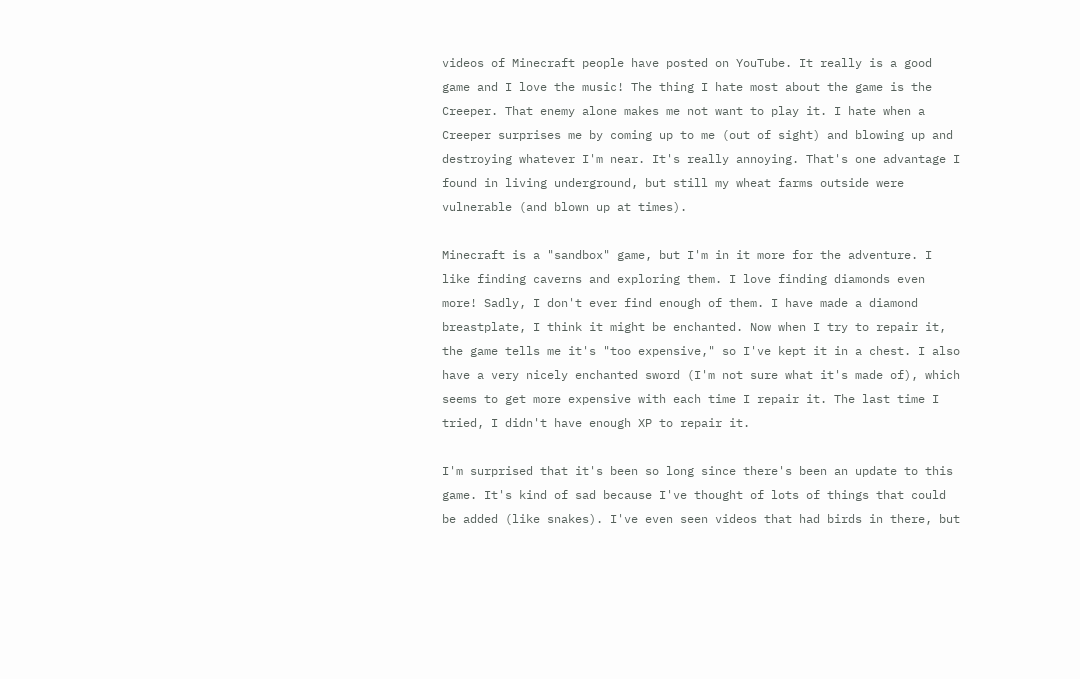videos of Minecraft people have posted on YouTube. It really is a good game and I love the music! The thing I hate most about the game is the Creeper. That enemy alone makes me not want to play it. I hate when a Creeper surprises me by coming up to me (out of sight) and blowing up and destroying whatever I'm near. It's really annoying. That's one advantage I found in living underground, but still my wheat farms outside were vulnerable (and blown up at times).

Minecraft is a "sandbox" game, but I'm in it more for the adventure. I like finding caverns and exploring them. I love finding diamonds even more! Sadly, I don't ever find enough of them. I have made a diamond breastplate, I think it might be enchanted. Now when I try to repair it, the game tells me it's "too expensive," so I've kept it in a chest. I also have a very nicely enchanted sword (I'm not sure what it's made of), which seems to get more expensive with each time I repair it. The last time I tried, I didn't have enough XP to repair it.

I'm surprised that it's been so long since there's been an update to this game. It's kind of sad because I've thought of lots of things that could be added (like snakes). I've even seen videos that had birds in there, but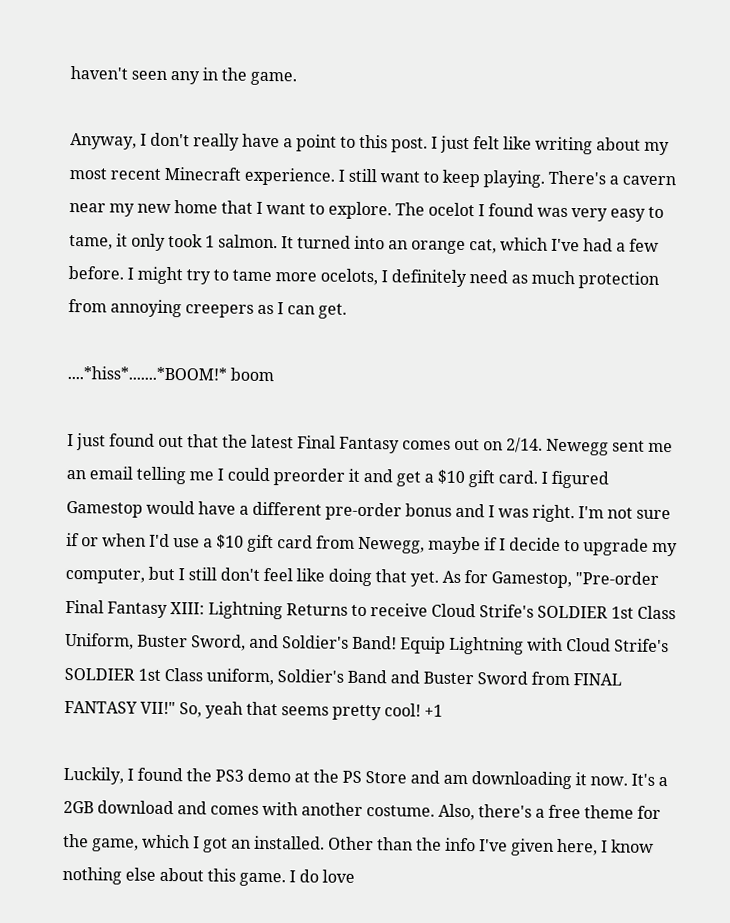haven't seen any in the game.

Anyway, I don't really have a point to this post. I just felt like writing about my most recent Minecraft experience. I still want to keep playing. There's a cavern near my new home that I want to explore. The ocelot I found was very easy to tame, it only took 1 salmon. It turned into an orange cat, which I've had a few before. I might try to tame more ocelots, I definitely need as much protection from annoying creepers as I can get.

....*hiss*.......*BOOM!* boom

I just found out that the latest Final Fantasy comes out on 2/14. Newegg sent me an email telling me I could preorder it and get a $10 gift card. I figured Gamestop would have a different pre-order bonus and I was right. I'm not sure if or when I'd use a $10 gift card from Newegg, maybe if I decide to upgrade my computer, but I still don't feel like doing that yet. As for Gamestop, "Pre-order Final Fantasy XIII: Lightning Returns to receive Cloud Strife's SOLDIER 1st Class Uniform, Buster Sword, and Soldier's Band! Equip Lightning with Cloud Strife's SOLDIER 1st Class uniform, Soldier's Band and Buster Sword from FINAL FANTASY VII!" So, yeah that seems pretty cool! +1

Luckily, I found the PS3 demo at the PS Store and am downloading it now. It's a 2GB download and comes with another costume. Also, there's a free theme for the game, which I got an installed. Other than the info I've given here, I know nothing else about this game. I do love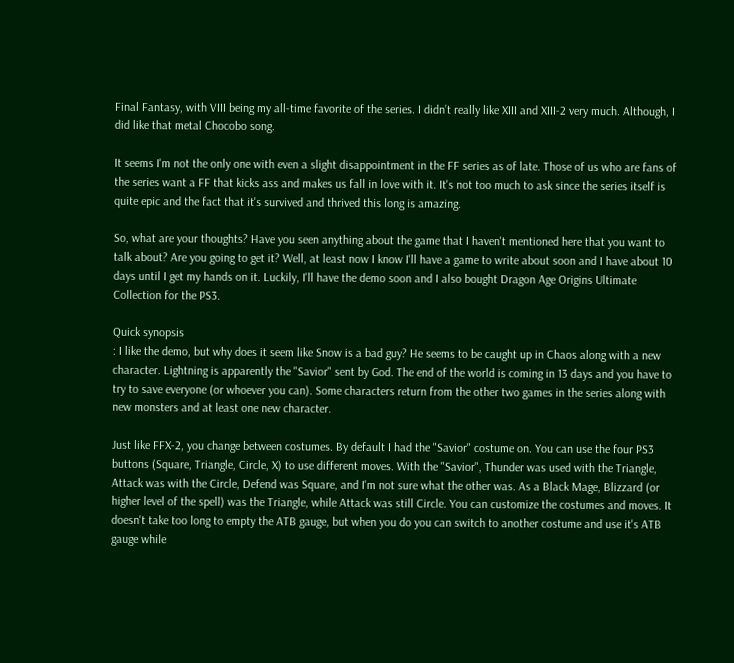Final Fantasy, with VIII being my all-time favorite of the series. I didn’t really like XIII and XIII-2 very much. Although, I did like that metal Chocobo song.

It seems I'm not the only one with even a slight disappointment in the FF series as of late. Those of us who are fans of the series want a FF that kicks ass and makes us fall in love with it. It's not too much to ask since the series itself is quite epic and the fact that it's survived and thrived this long is amazing.

So, what are your thoughts? Have you seen anything about the game that I haven't mentioned here that you want to talk about? Are you going to get it? Well, at least now I know I'll have a game to write about soon and I have about 10 days until I get my hands on it. Luckily, I'll have the demo soon and I also bought Dragon Age Origins Ultimate Collection for the PS3.

Quick synopsis
: I like the demo, but why does it seem like Snow is a bad guy? He seems to be caught up in Chaos along with a new character. Lightning is apparently the "Savior" sent by God. The end of the world is coming in 13 days and you have to try to save everyone (or whoever you can). Some characters return from the other two games in the series along with new monsters and at least one new character.

Just like FFX-2, you change between costumes. By default I had the "Savior" costume on. You can use the four PS3 buttons (Square, Triangle, Circle, X) to use different moves. With the "Savior", Thunder was used with the Triangle, Attack was with the Circle, Defend was Square, and I'm not sure what the other was. As a Black Mage, Blizzard (or higher level of the spell) was the Triangle, while Attack was still Circle. You can customize the costumes and moves. It doesn't take too long to empty the ATB gauge, but when you do you can switch to another costume and use it's ATB gauge while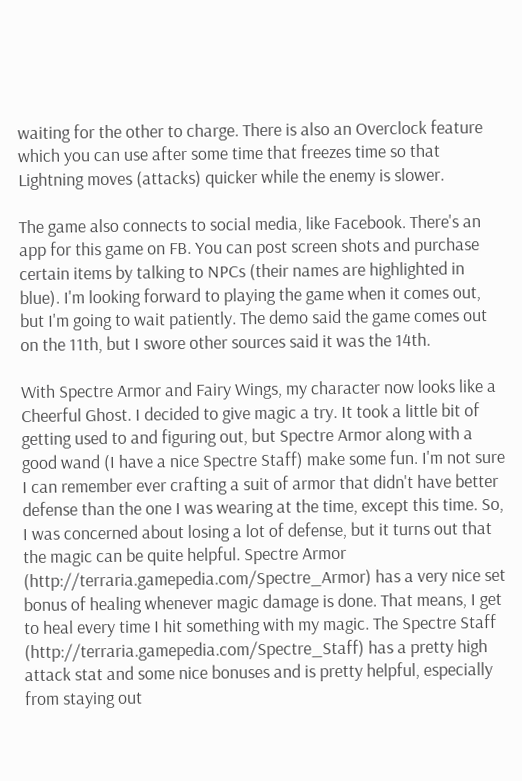waiting for the other to charge. There is also an Overclock feature which you can use after some time that freezes time so that Lightning moves (attacks) quicker while the enemy is slower.

The game also connects to social media, like Facebook. There's an app for this game on FB. You can post screen shots and purchase certain items by talking to NPCs (their names are highlighted in blue). I'm looking forward to playing the game when it comes out, but I'm going to wait patiently. The demo said the game comes out on the 11th, but I swore other sources said it was the 14th.

With Spectre Armor and Fairy Wings, my character now looks like a Cheerful Ghost. I decided to give magic a try. It took a little bit of getting used to and figuring out, but Spectre Armor along with a good wand (I have a nice Spectre Staff) make some fun. I'm not sure I can remember ever crafting a suit of armor that didn't have better defense than the one I was wearing at the time, except this time. So, I was concerned about losing a lot of defense, but it turns out that the magic can be quite helpful. Spectre Armor (http://terraria.gamepedia.com/Spectre_Armor) has a very nice set bonus of healing whenever magic damage is done. That means, I get to heal every time I hit something with my magic. The Spectre Staff (http://terraria.gamepedia.com/Spectre_Staff) has a pretty high attack stat and some nice bonuses and is pretty helpful, especially from staying out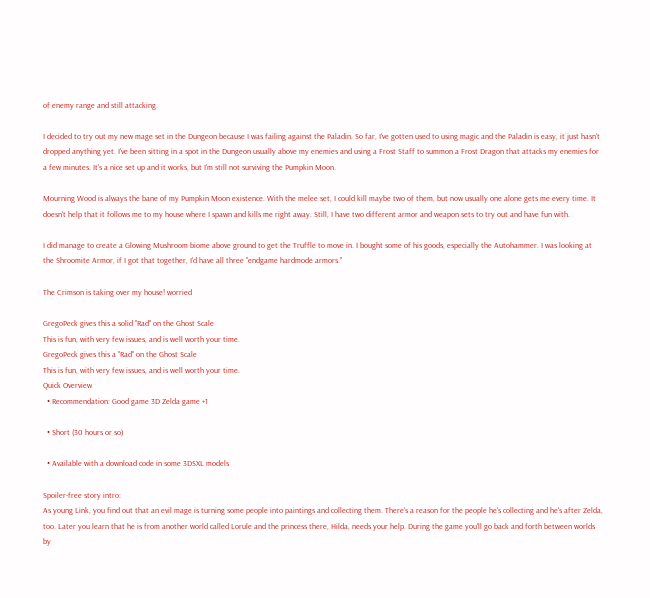of enemy range and still attacking.

I decided to try out my new mage set in the Dungeon because I was failing against the Paladin. So far, I've gotten used to using magic and the Paladin is easy, it just hasn't dropped anything yet. I've been sitting in a spot in the Dungeon usually above my enemies and using a Frost Staff to summon a Frost Dragon that attacks my enemies for a few minutes. It's a nice set up and it works, but I'm still not surviving the Pumpkin Moon.

Mourning Wood is always the bane of my Pumpkin Moon existence. With the melee set, I could kill maybe two of them, but now usually one alone gets me every time. It doesn't help that it follows me to my house where I spawn and kills me right away. Still, I have two different armor and weapon sets to try out and have fun with.

I did manage to create a Glowing Mushroom biome above ground to get the Truffle to move in. I bought some of his goods, especially the Autohammer. I was looking at the Shroomite Armor, if I got that together, I'd have all three "endgame hardmode armors."

The Crimson is taking over my house! worried

GregoPeck gives this a solid "Rad" on the Ghost Scale
This is fun, with very few issues, and is well worth your time.
GregoPeck gives this a "Rad" on the Ghost Scale
This is fun, with very few issues, and is well worth your time.
Quick Overview
  • Recommendation: Good game 3D Zelda game +1

  • Short (30 hours or so)

  • Available with a download code in some 3DSXL models

Spoiler-free story intro:
As young Link, you find out that an evil mage is turning some people into paintings and collecting them. There's a reason for the people he's collecting and he's after Zelda, too. Later you learn that he is from another world called Lorule and the princess there, Hilda, needs your help. During the game you'll go back and forth between worlds by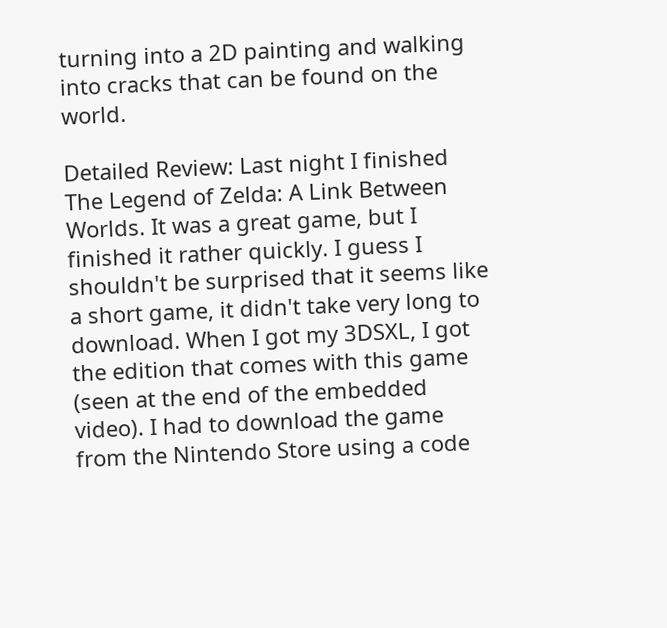turning into a 2D painting and walking into cracks that can be found on the world.

Detailed Review: Last night I finished The Legend of Zelda: A Link Between Worlds. It was a great game, but I finished it rather quickly. I guess I shouldn't be surprised that it seems like a short game, it didn't take very long to download. When I got my 3DSXL, I got the edition that comes with this game (seen at the end of the embedded video). I had to download the game from the Nintendo Store using a code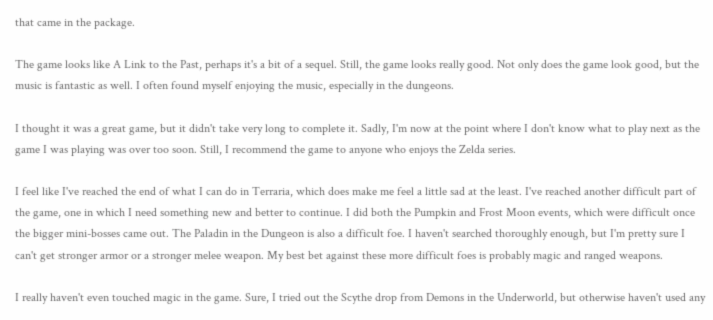that came in the package.

The game looks like A Link to the Past, perhaps it's a bit of a sequel. Still, the game looks really good. Not only does the game look good, but the music is fantastic as well. I often found myself enjoying the music, especially in the dungeons.

I thought it was a great game, but it didn't take very long to complete it. Sadly, I'm now at the point where I don't know what to play next as the game I was playing was over too soon. Still, I recommend the game to anyone who enjoys the Zelda series.

I feel like I've reached the end of what I can do in Terraria, which does make me feel a little sad at the least. I've reached another difficult part of the game, one in which I need something new and better to continue. I did both the Pumpkin and Frost Moon events, which were difficult once the bigger mini-bosses came out. The Paladin in the Dungeon is also a difficult foe. I haven't searched thoroughly enough, but I'm pretty sure I can't get stronger armor or a stronger melee weapon. My best bet against these more difficult foes is probably magic and ranged weapons.

I really haven't even touched magic in the game. Sure, I tried out the Scythe drop from Demons in the Underworld, but otherwise haven't used any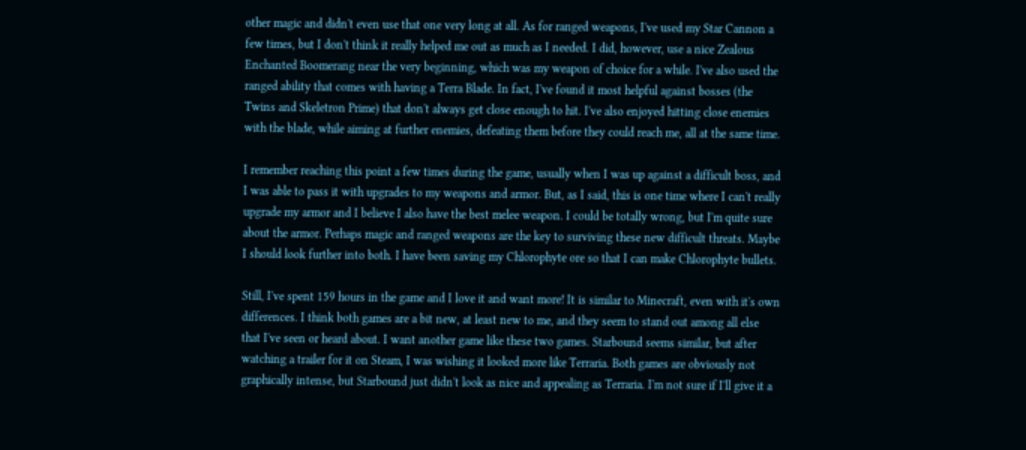other magic and didn't even use that one very long at all. As for ranged weapons, I've used my Star Cannon a few times, but I don't think it really helped me out as much as I needed. I did, however, use a nice Zealous Enchanted Boomerang near the very beginning, which was my weapon of choice for a while. I've also used the ranged ability that comes with having a Terra Blade. In fact, I've found it most helpful against bosses (the Twins and Skeletron Prime) that don't always get close enough to hit. I've also enjoyed hitting close enemies with the blade, while aiming at further enemies, defeating them before they could reach me, all at the same time.

I remember reaching this point a few times during the game, usually when I was up against a difficult boss, and I was able to pass it with upgrades to my weapons and armor. But, as I said, this is one time where I can't really upgrade my armor and I believe I also have the best melee weapon. I could be totally wrong, but I'm quite sure about the armor. Perhaps magic and ranged weapons are the key to surviving these new difficult threats. Maybe I should look further into both. I have been saving my Chlorophyte ore so that I can make Chlorophyte bullets.

Still, I've spent 159 hours in the game and I love it and want more! It is similar to Minecraft, even with it's own differences. I think both games are a bit new, at least new to me, and they seem to stand out among all else that I've seen or heard about. I want another game like these two games. Starbound seems similar, but after watching a trailer for it on Steam, I was wishing it looked more like Terraria. Both games are obviously not graphically intense, but Starbound just didn't look as nice and appealing as Terraria. I'm not sure if I'll give it a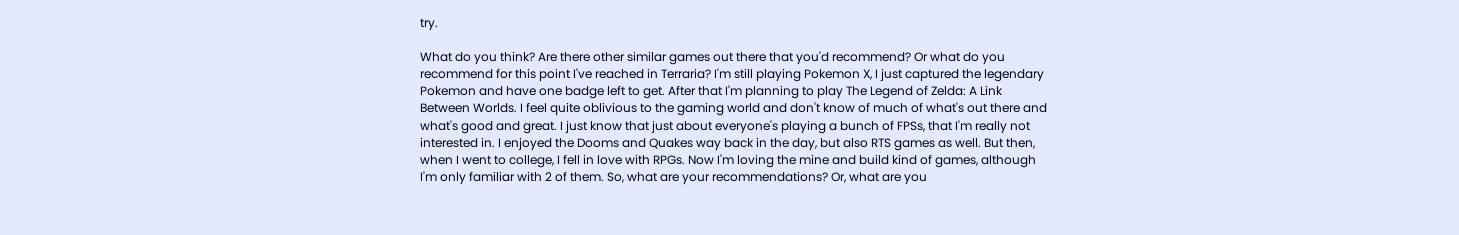try.

What do you think? Are there other similar games out there that you'd recommend? Or what do you recommend for this point I've reached in Terraria? I'm still playing Pokemon X, I just captured the legendary Pokemon and have one badge left to get. After that I'm planning to play The Legend of Zelda: A Link Between Worlds. I feel quite oblivious to the gaming world and don't know of much of what's out there and what's good and great. I just know that just about everyone's playing a bunch of FPSs, that I'm really not interested in. I enjoyed the Dooms and Quakes way back in the day, but also RTS games as well. But then, when I went to college, I fell in love with RPGs. Now I'm loving the mine and build kind of games, although I'm only familiar with 2 of them. So, what are your recommendations? Or, what are you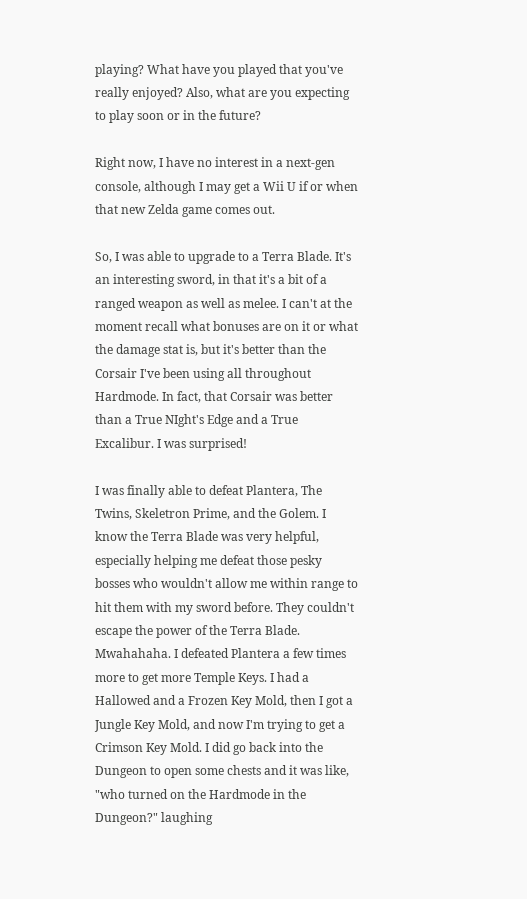playing? What have you played that you've really enjoyed? Also, what are you expecting to play soon or in the future?

Right now, I have no interest in a next-gen console, although I may get a Wii U if or when that new Zelda game comes out.

So, I was able to upgrade to a Terra Blade. It's an interesting sword, in that it's a bit of a ranged weapon as well as melee. I can't at the moment recall what bonuses are on it or what the damage stat is, but it's better than the Corsair I've been using all throughout Hardmode. In fact, that Corsair was better than a True NIght's Edge and a True Excalibur. I was surprised!

I was finally able to defeat Plantera, The Twins, Skeletron Prime, and the Golem. I know the Terra Blade was very helpful, especially helping me defeat those pesky bosses who wouldn't allow me within range to hit them with my sword before. They couldn't escape the power of the Terra Blade. Mwahahaha. I defeated Plantera a few times more to get more Temple Keys. I had a Hallowed and a Frozen Key Mold, then I got a Jungle Key Mold, and now I'm trying to get a Crimson Key Mold. I did go back into the Dungeon to open some chests and it was like, "who turned on the Hardmode in the Dungeon?" laughing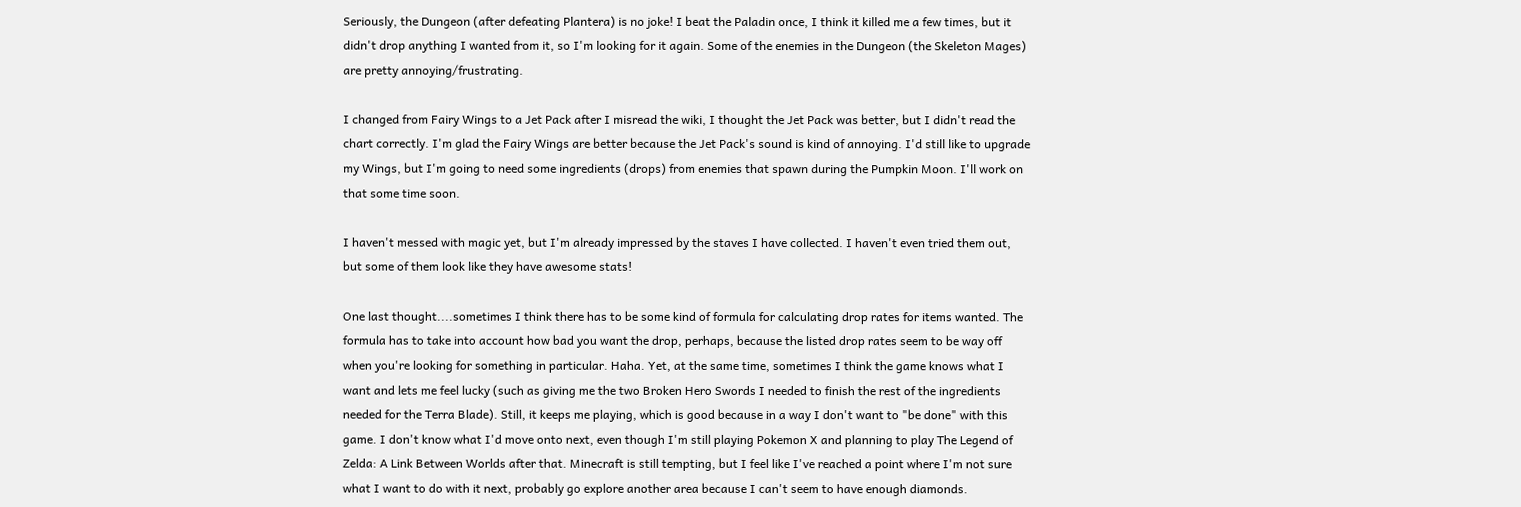Seriously, the Dungeon (after defeating Plantera) is no joke! I beat the Paladin once, I think it killed me a few times, but it didn't drop anything I wanted from it, so I'm looking for it again. Some of the enemies in the Dungeon (the Skeleton Mages) are pretty annoying/frustrating.

I changed from Fairy Wings to a Jet Pack after I misread the wiki, I thought the Jet Pack was better, but I didn't read the chart correctly. I'm glad the Fairy Wings are better because the Jet Pack's sound is kind of annoying. I'd still like to upgrade my Wings, but I'm going to need some ingredients (drops) from enemies that spawn during the Pumpkin Moon. I'll work on that some time soon.

I haven't messed with magic yet, but I'm already impressed by the staves I have collected. I haven't even tried them out, but some of them look like they have awesome stats!

One last thought....sometimes I think there has to be some kind of formula for calculating drop rates for items wanted. The formula has to take into account how bad you want the drop, perhaps, because the listed drop rates seem to be way off when you're looking for something in particular. Haha. Yet, at the same time, sometimes I think the game knows what I want and lets me feel lucky (such as giving me the two Broken Hero Swords I needed to finish the rest of the ingredients needed for the Terra Blade). Still, it keeps me playing, which is good because in a way I don't want to "be done" with this game. I don't know what I'd move onto next, even though I'm still playing Pokemon X and planning to play The Legend of Zelda: A Link Between Worlds after that. Minecraft is still tempting, but I feel like I've reached a point where I'm not sure what I want to do with it next, probably go explore another area because I can't seem to have enough diamonds.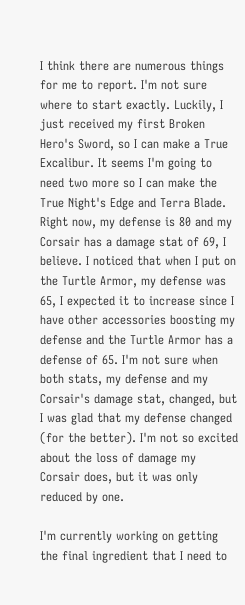I think there are numerous things for me to report. I'm not sure where to start exactly. Luckily, I just received my first Broken Hero's Sword, so I can make a True Excalibur. It seems I'm going to need two more so I can make the True Night's Edge and Terra Blade. Right now, my defense is 80 and my Corsair has a damage stat of 69, I believe. I noticed that when I put on the Turtle Armor, my defense was 65, I expected it to increase since I have other accessories boosting my defense and the Turtle Armor has a defense of 65. I'm not sure when both stats, my defense and my Corsair's damage stat, changed, but I was glad that my defense changed (for the better). I'm not so excited about the loss of damage my Corsair does, but it was only reduced by one.

I'm currently working on getting the final ingredient that I need to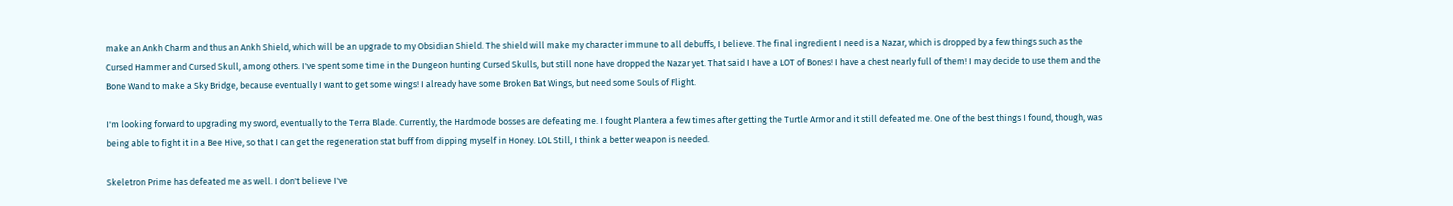make an Ankh Charm and thus an Ankh Shield, which will be an upgrade to my Obsidian Shield. The shield will make my character immune to all debuffs, I believe. The final ingredient I need is a Nazar, which is dropped by a few things such as the Cursed Hammer and Cursed Skull, among others. I've spent some time in the Dungeon hunting Cursed Skulls, but still none have dropped the Nazar yet. That said I have a LOT of Bones! I have a chest nearly full of them! I may decide to use them and the Bone Wand to make a Sky Bridge, because eventually I want to get some wings! I already have some Broken Bat Wings, but need some Souls of Flight.

I'm looking forward to upgrading my sword, eventually to the Terra Blade. Currently, the Hardmode bosses are defeating me. I fought Plantera a few times after getting the Turtle Armor and it still defeated me. One of the best things I found, though, was being able to fight it in a Bee Hive, so that I can get the regeneration stat buff from dipping myself in Honey. LOL Still, I think a better weapon is needed.

Skeletron Prime has defeated me as well. I don't believe I've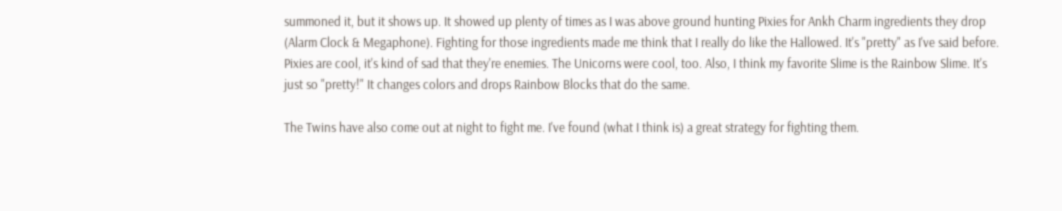summoned it, but it shows up. It showed up plenty of times as I was above ground hunting Pixies for Ankh Charm ingredients they drop (Alarm Clock & Megaphone). Fighting for those ingredients made me think that I really do like the Hallowed. It's "pretty" as I've said before. Pixies are cool, it's kind of sad that they're enemies. The Unicorns were cool, too. Also, I think my favorite Slime is the Rainbow Slime. It's just so "pretty!" It changes colors and drops Rainbow Blocks that do the same.

The Twins have also come out at night to fight me. I've found (what I think is) a great strategy for fighting them.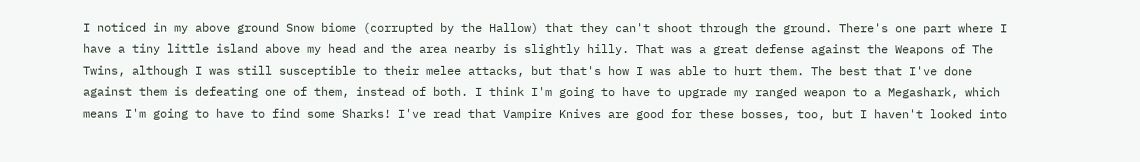I noticed in my above ground Snow biome (corrupted by the Hallow) that they can't shoot through the ground. There's one part where I have a tiny little island above my head and the area nearby is slightly hilly. That was a great defense against the Weapons of The Twins, although I was still susceptible to their melee attacks, but that's how I was able to hurt them. The best that I've done against them is defeating one of them, instead of both. I think I'm going to have to upgrade my ranged weapon to a Megashark, which means I'm going to have to find some Sharks! I've read that Vampire Knives are good for these bosses, too, but I haven't looked into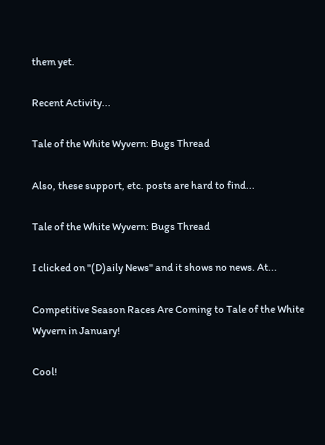them yet.

Recent Activity...

Tale of the White Wyvern: Bugs Thread

Also, these support, etc. posts are hard to find...

Tale of the White Wyvern: Bugs Thread

I clicked on "(D)aily News" and it shows no news. At...

Competitive Season Races Are Coming to Tale of the White Wyvern in January!

Cool!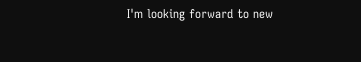I'm looking forward to new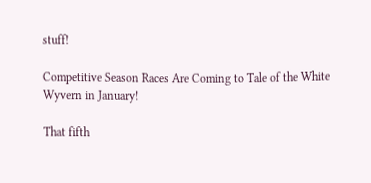stuff!

Competitive Season Races Are Coming to Tale of the White Wyvern in January!

That fifth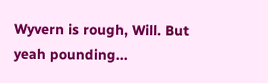Wyvern is rough, Will. But yeah pounding...